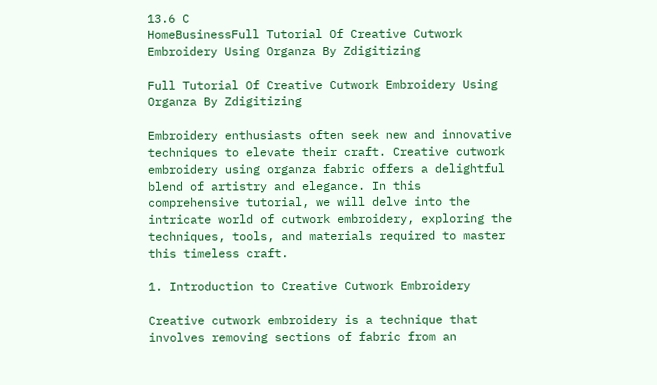13.6 C
HomeBusinessFull Tutorial Of Creative Cutwork Embroidery Using Organza By Zdigitizing

Full Tutorial Of Creative Cutwork Embroidery Using Organza By Zdigitizing

Embroidery enthusiasts often seek new and innovative techniques to elevate their craft. Creative cutwork embroidery using organza fabric offers a delightful blend of artistry and elegance. In this comprehensive tutorial, we will delve into the intricate world of cutwork embroidery, exploring the techniques, tools, and materials required to master this timeless craft.

1. Introduction to Creative Cutwork Embroidery

Creative cutwork embroidery is a technique that involves removing sections of fabric from an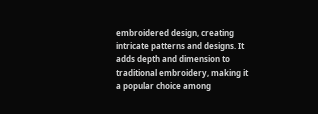embroidered design, creating intricate patterns and designs. It adds depth and dimension to traditional embroidery, making it a popular choice among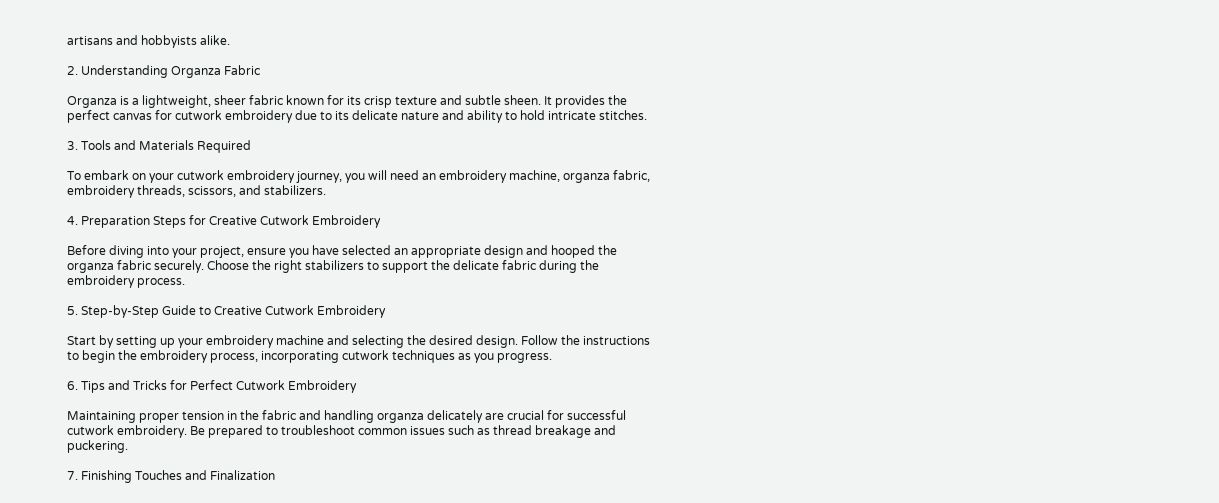artisans and hobbyists alike.

2. Understanding Organza Fabric

Organza is a lightweight, sheer fabric known for its crisp texture and subtle sheen. It provides the perfect canvas for cutwork embroidery due to its delicate nature and ability to hold intricate stitches.

3. Tools and Materials Required

To embark on your cutwork embroidery journey, you will need an embroidery machine, organza fabric, embroidery threads, scissors, and stabilizers.

4. Preparation Steps for Creative Cutwork Embroidery

Before diving into your project, ensure you have selected an appropriate design and hooped the organza fabric securely. Choose the right stabilizers to support the delicate fabric during the embroidery process.

5. Step-by-Step Guide to Creative Cutwork Embroidery

Start by setting up your embroidery machine and selecting the desired design. Follow the instructions to begin the embroidery process, incorporating cutwork techniques as you progress.

6. Tips and Tricks for Perfect Cutwork Embroidery

Maintaining proper tension in the fabric and handling organza delicately are crucial for successful cutwork embroidery. Be prepared to troubleshoot common issues such as thread breakage and puckering.

7. Finishing Touches and Finalization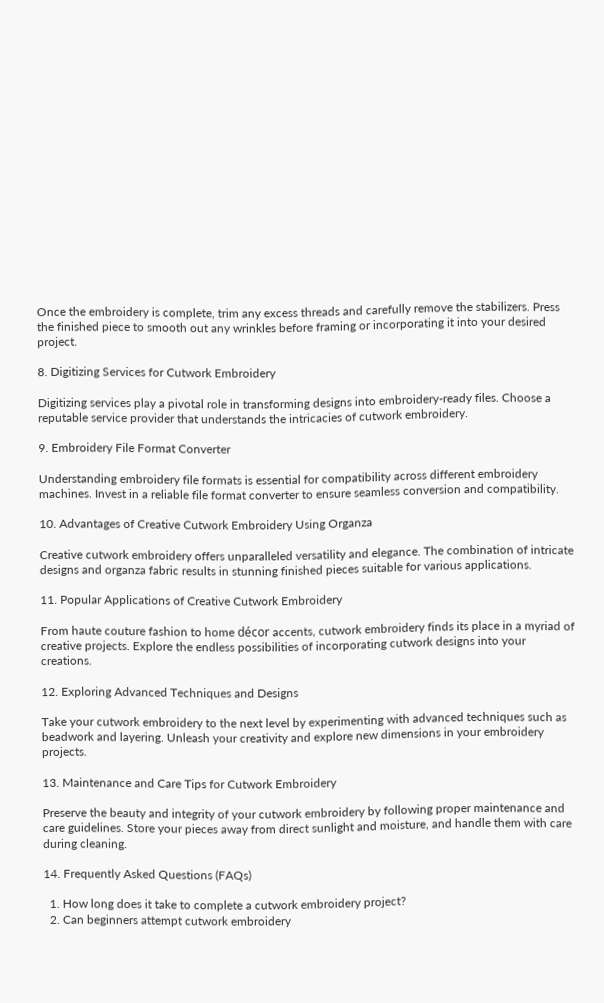Once the embroidery is complete, trim any excess threads and carefully remove the stabilizers. Press the finished piece to smooth out any wrinkles before framing or incorporating it into your desired project.

8. Digitizing Services for Cutwork Embroidery

Digitizing services play a pivotal role in transforming designs into embroidery-ready files. Choose a reputable service provider that understands the intricacies of cutwork embroidery.

9. Embroidery File Format Converter

Understanding embroidery file formats is essential for compatibility across different embroidery machines. Invest in a reliable file format converter to ensure seamless conversion and compatibility.

10. Advantages of Creative Cutwork Embroidery Using Organza

Creative cutwork embroidery offers unparalleled versatility and elegance. The combination of intricate designs and organza fabric results in stunning finished pieces suitable for various applications.

11. Popular Applications of Creative Cutwork Embroidery

From haute couture fashion to home décor accents, cutwork embroidery finds its place in a myriad of creative projects. Explore the endless possibilities of incorporating cutwork designs into your creations.

12. Exploring Advanced Techniques and Designs

Take your cutwork embroidery to the next level by experimenting with advanced techniques such as beadwork and layering. Unleash your creativity and explore new dimensions in your embroidery projects.

13. Maintenance and Care Tips for Cutwork Embroidery

Preserve the beauty and integrity of your cutwork embroidery by following proper maintenance and care guidelines. Store your pieces away from direct sunlight and moisture, and handle them with care during cleaning.

14. Frequently Asked Questions (FAQs)

  1. How long does it take to complete a cutwork embroidery project?
  2. Can beginners attempt cutwork embroidery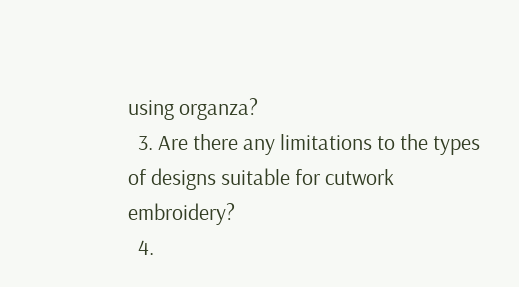using organza?
  3. Are there any limitations to the types of designs suitable for cutwork embroidery?
  4.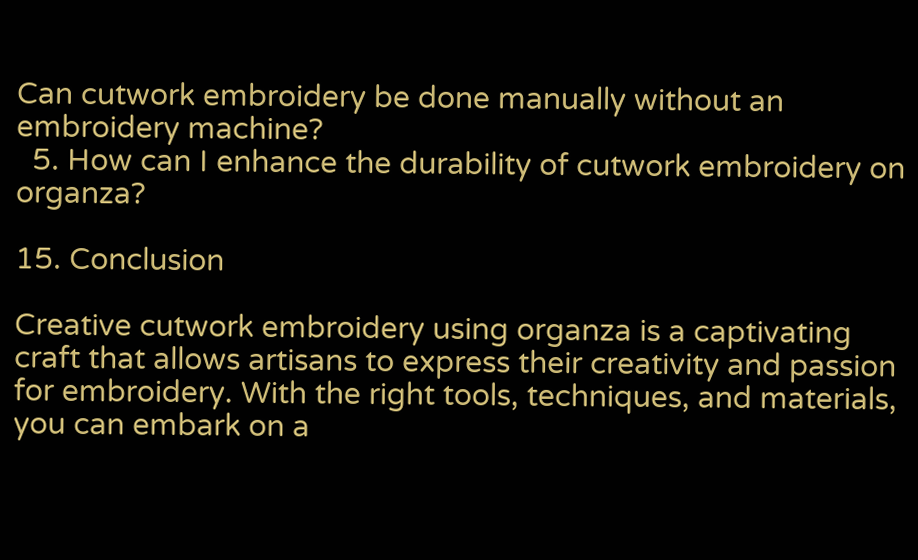Can cutwork embroidery be done manually without an embroidery machine?
  5. How can I enhance the durability of cutwork embroidery on organza?

15. Conclusion

Creative cutwork embroidery using organza is a captivating craft that allows artisans to express their creativity and passion for embroidery. With the right tools, techniques, and materials, you can embark on a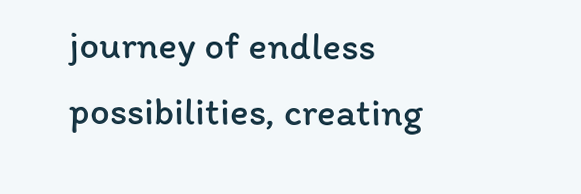journey of endless possibilities, creating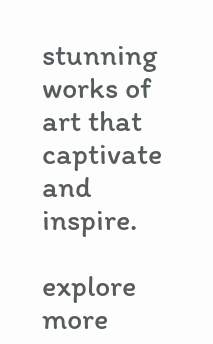stunning works of art that captivate and inspire.

explore more